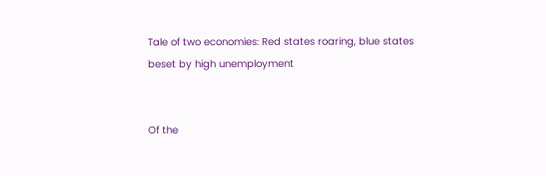Tale of two economies: Red states roaring, blue states beset by high unemployment


Of the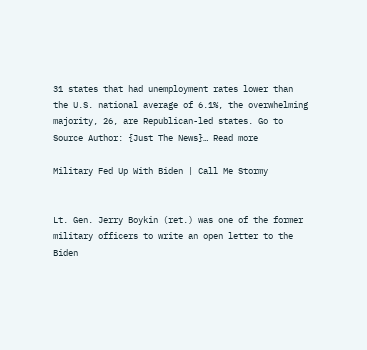31 states that had unemployment rates lower than the U.S. national average of 6.1%, the overwhelming majority, 26, are Republican-led states. Go to Source Author: {Just The News}… Read more

Military Fed Up With Biden | Call Me Stormy


Lt. Gen. Jerry Boykin (ret.) was one of the former military officers to write an open letter to the Biden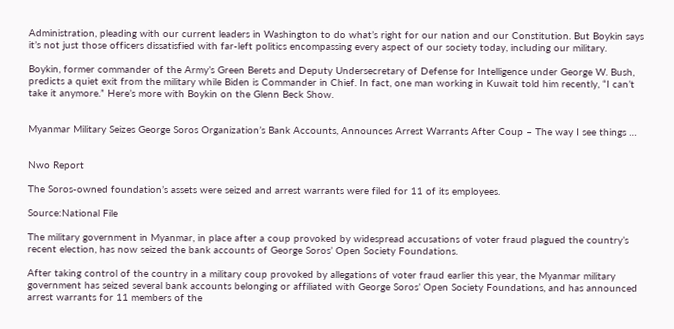Administration, pleading with our current leaders in Washington to do what’s right for our nation and our Constitution. But Boykin says it’s not just those officers dissatisfied with far-left politics encompassing every aspect of our society today, including our military.

Boykin, former commander of the Army’s Green Berets and Deputy Undersecretary of Defense for Intelligence under George W. Bush, predicts a quiet exit from the military while Biden is Commander in Chief. In fact, one man working in Kuwait told him recently, “I can’t take it anymore.” Here’s more with Boykin on the Glenn Beck Show.


Myanmar Military Seizes George Soros Organization’s Bank Accounts, Announces Arrest Warrants After Coup – The way I see things …


Nwo Report

The Soros-owned foundation’s assets were seized and arrest warrants were filed for 11 of its employees.

Source:National File

The military government in Myanmar, in place after a coup provoked by widespread accusations of voter fraud plagued the country’s recent election, has now seized the bank accounts of George Soros’ Open Society Foundations.

After taking control of the country in a military coup provoked by allegations of voter fraud earlier this year, the Myanmar military government has seized several bank accounts belonging or affiliated with George Soros’ Open Society Foundations, and has announced arrest warrants for 11 members of the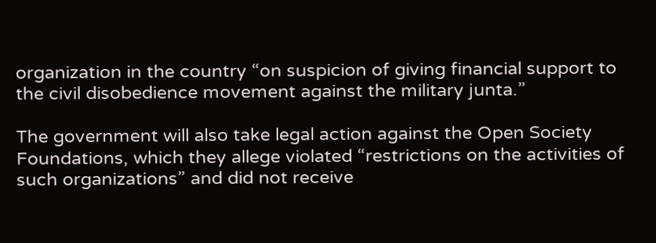organization in the country “on suspicion of giving financial support to the civil disobedience movement against the military junta.”

The government will also take legal action against the Open Society Foundations, which they allege violated “restrictions on the activities of such organizations” and did not receive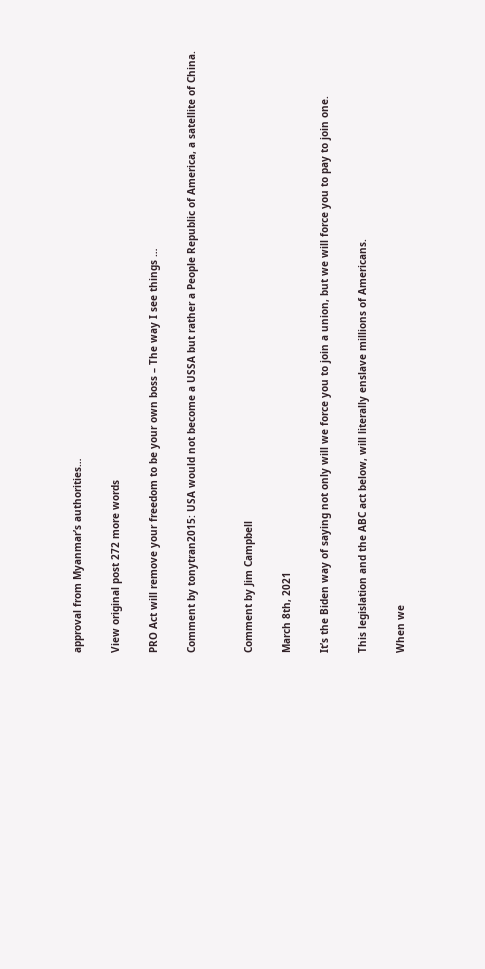approval from Myanmar’s authorities…

View original post 272 more words

PRO Act will remove your freedom to be your own boss – The way I see things …

Comment by tonytran2015: USA would not become a USSA but rather a People Republic of America, a satellite of China.


Comment by Jim Campbell

March 8th, 2021

It’s the Biden way of saying not only will we force you to join a union, but we will force you to pay to join one.

This legislation and the ABC act below, will literally enslave millions of Americans.

When we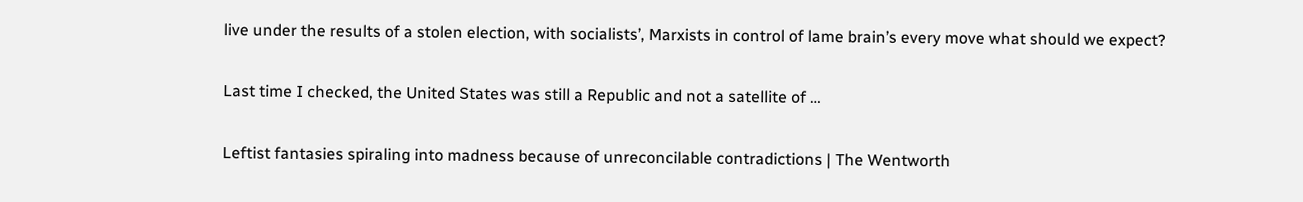live under the results of a stolen election, with socialists’, Marxists in control of lame brain’s every move what should we expect?

Last time I checked, the United States was still a Republic and not a satellite of …

Leftist fantasies spiraling into madness because of unreconcilable contradictions | The Wentworth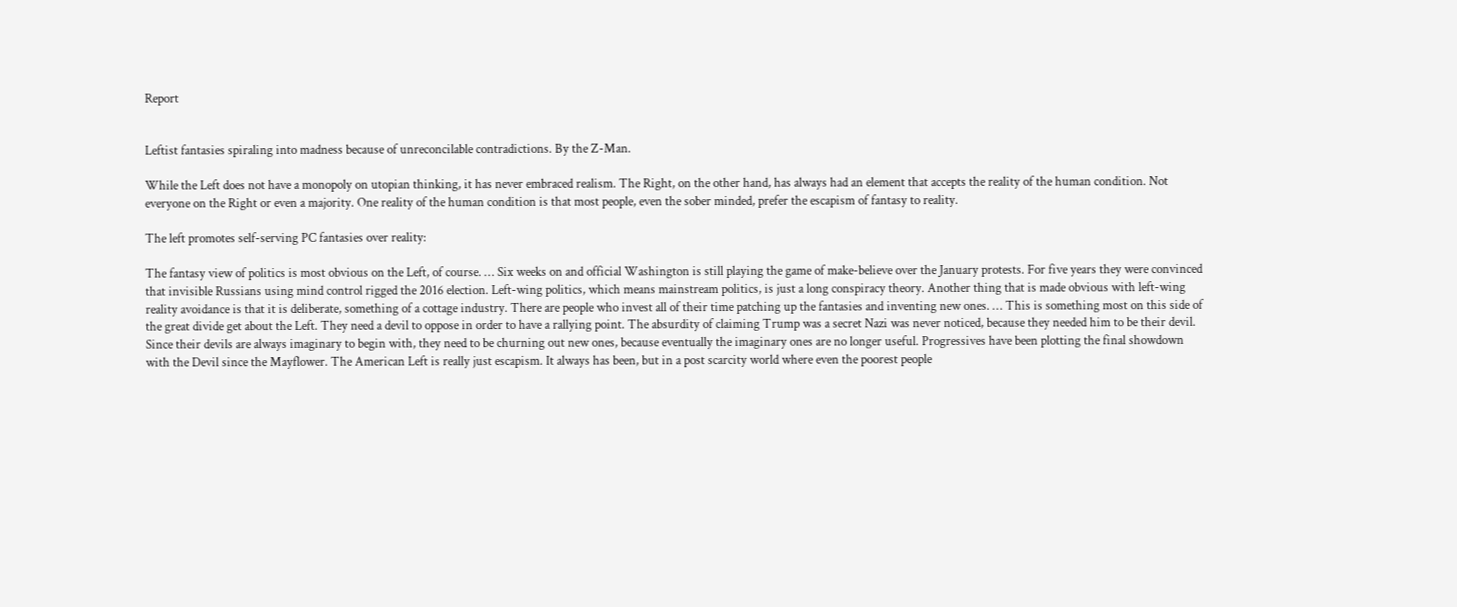Report


Leftist fantasies spiraling into madness because of unreconcilable contradictions. By the Z-Man.

While the Left does not have a monopoly on utopian thinking, it has never embraced realism. The Right, on the other hand, has always had an element that accepts the reality of the human condition. Not everyone on the Right or even a majority. One reality of the human condition is that most people, even the sober minded, prefer the escapism of fantasy to reality.

The left promotes self-serving PC fantasies over reality:

The fantasy view of politics is most obvious on the Left, of course. … Six weeks on and official Washington is still playing the game of make-believe over the January protests. For five years they were convinced that invisible Russians using mind control rigged the 2016 election. Left-wing politics, which means mainstream politics, is just a long conspiracy theory. Another thing that is made obvious with left-wing reality avoidance is that it is deliberate, something of a cottage industry. There are people who invest all of their time patching up the fantasies and inventing new ones. … This is something most on this side of the great divide get about the Left. They need a devil to oppose in order to have a rallying point. The absurdity of claiming Trump was a secret Nazi was never noticed, because they needed him to be their devil. Since their devils are always imaginary to begin with, they need to be churning out new ones, because eventually the imaginary ones are no longer useful. Progressives have been plotting the final showdown with the Devil since the Mayflower. The American Left is really just escapism. It always has been, but in a post scarcity world where even the poorest people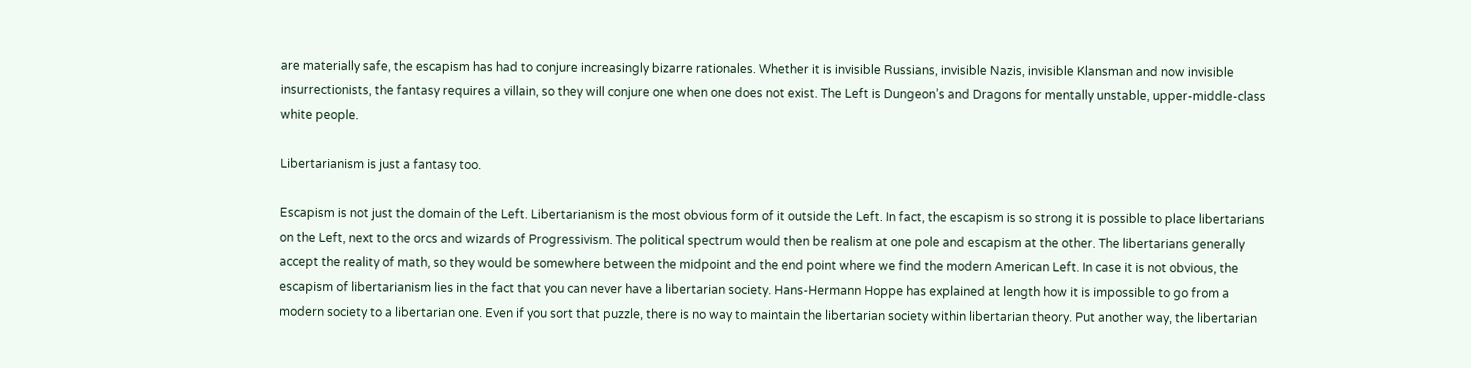are materially safe, the escapism has had to conjure increasingly bizarre rationales. Whether it is invisible Russians, invisible Nazis, invisible Klansman and now invisible insurrectionists, the fantasy requires a villain, so they will conjure one when one does not exist. The Left is Dungeon’s and Dragons for mentally unstable, upper-middle-class white people.

Libertarianism is just a fantasy too.

Escapism is not just the domain of the Left. Libertarianism is the most obvious form of it outside the Left. In fact, the escapism is so strong it is possible to place libertarians on the Left, next to the orcs and wizards of Progressivism. The political spectrum would then be realism at one pole and escapism at the other. The libertarians generally accept the reality of math, so they would be somewhere between the midpoint and the end point where we find the modern American Left. In case it is not obvious, the escapism of libertarianism lies in the fact that you can never have a libertarian society. Hans-Hermann Hoppe has explained at length how it is impossible to go from a modern society to a libertarian one. Even if you sort that puzzle, there is no way to maintain the libertarian society within libertarian theory. Put another way, the libertarian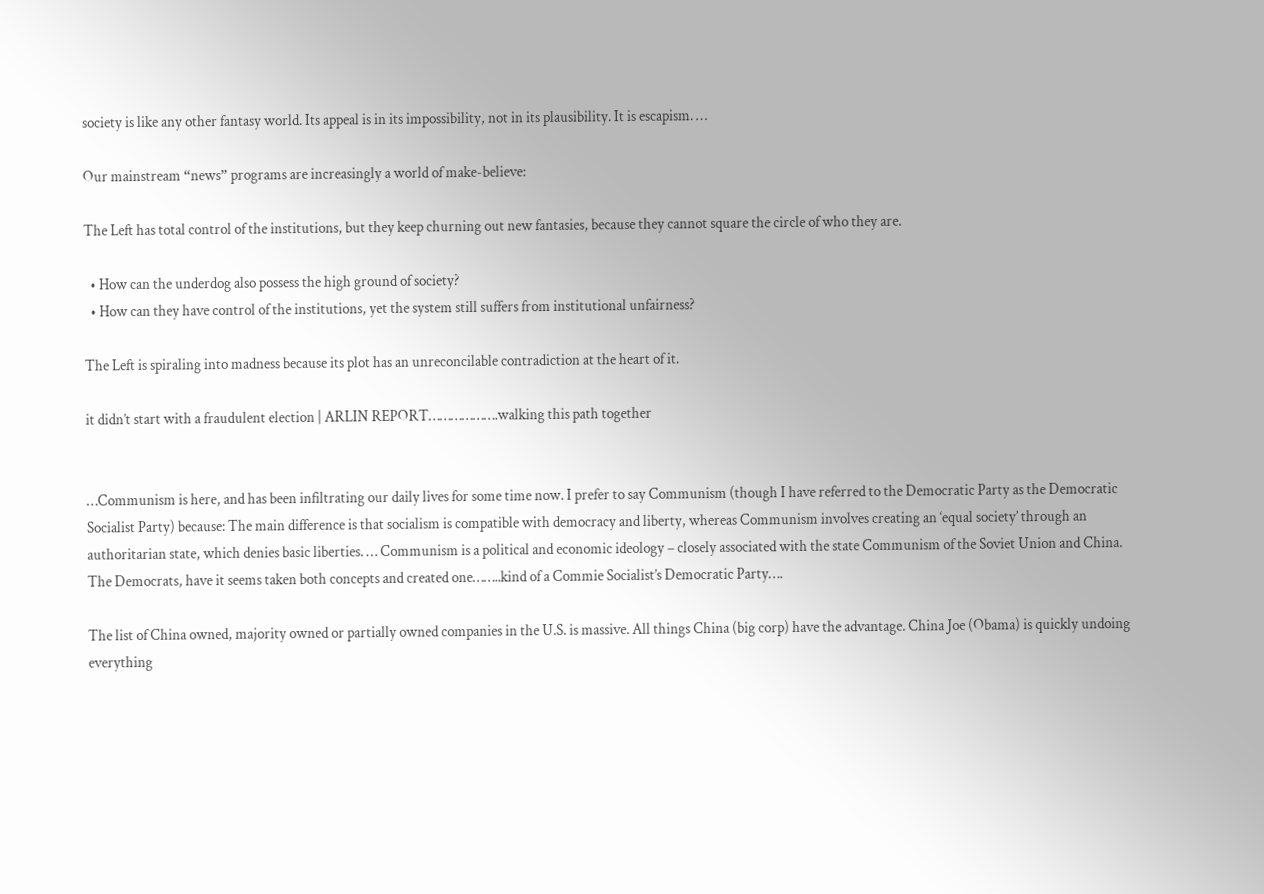society is like any other fantasy world. Its appeal is in its impossibility, not in its plausibility. It is escapism. …

Our mainstream “news” programs are increasingly a world of make-believe:

The Left has total control of the institutions, but they keep churning out new fantasies, because they cannot square the circle of who they are.

  • How can the underdog also possess the high ground of society?
  • How can they have control of the institutions, yet the system still suffers from institutional unfairness?

The Left is spiraling into madness because its plot has an unreconcilable contradiction at the heart of it.

it didn’t start with a fraudulent election | ARLIN REPORT……………….walking this path together


…Communism is here, and has been infiltrating our daily lives for some time now. I prefer to say Communism (though I have referred to the Democratic Party as the Democratic Socialist Party) because: The main difference is that socialism is compatible with democracy and liberty, whereas Communism involves creating an ‘equal society’ through an authoritarian state, which denies basic liberties. … Communism is a political and economic ideology – closely associated with the state Communism of the Soviet Union and China. The Democrats, have it seems taken both concepts and created one……..kind of a Commie Socialist’s Democratic Party….

The list of China owned, majority owned or partially owned companies in the U.S. is massive. All things China (big corp) have the advantage. China Joe (Obama) is quickly undoing everything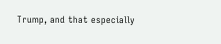Trump, and that especially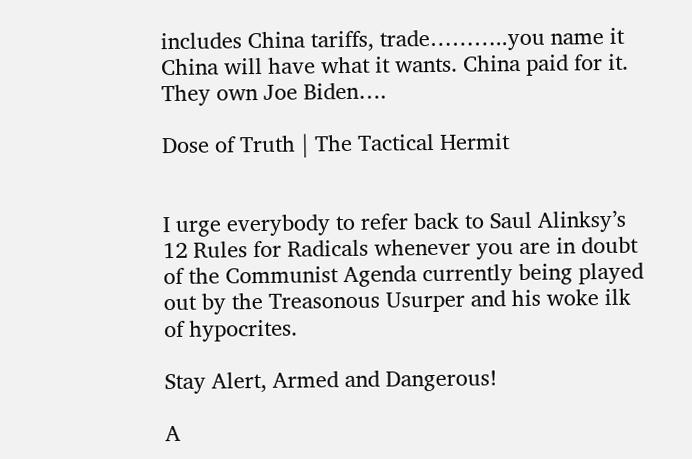includes China tariffs, trade………..you name it China will have what it wants. China paid for it. They own Joe Biden….

Dose of Truth | The Tactical Hermit


I urge everybody to refer back to Saul Alinksy’s 12 Rules for Radicals whenever you are in doubt of the Communist Agenda currently being played out by the Treasonous Usurper and his woke ilk of hypocrites.

Stay Alert, Armed and Dangerous!

A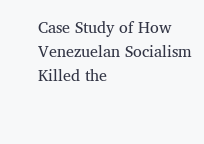Case Study of How Venezuelan Socialism Killed the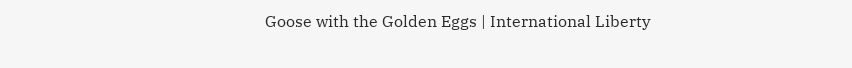Goose with the Golden Eggs | International Liberty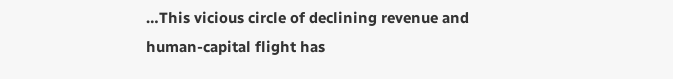…This vicious circle of declining revenue and human-capital flight has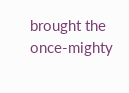brought the once-mighty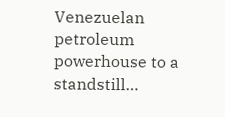Venezuelan petroleum powerhouse to a standstill…